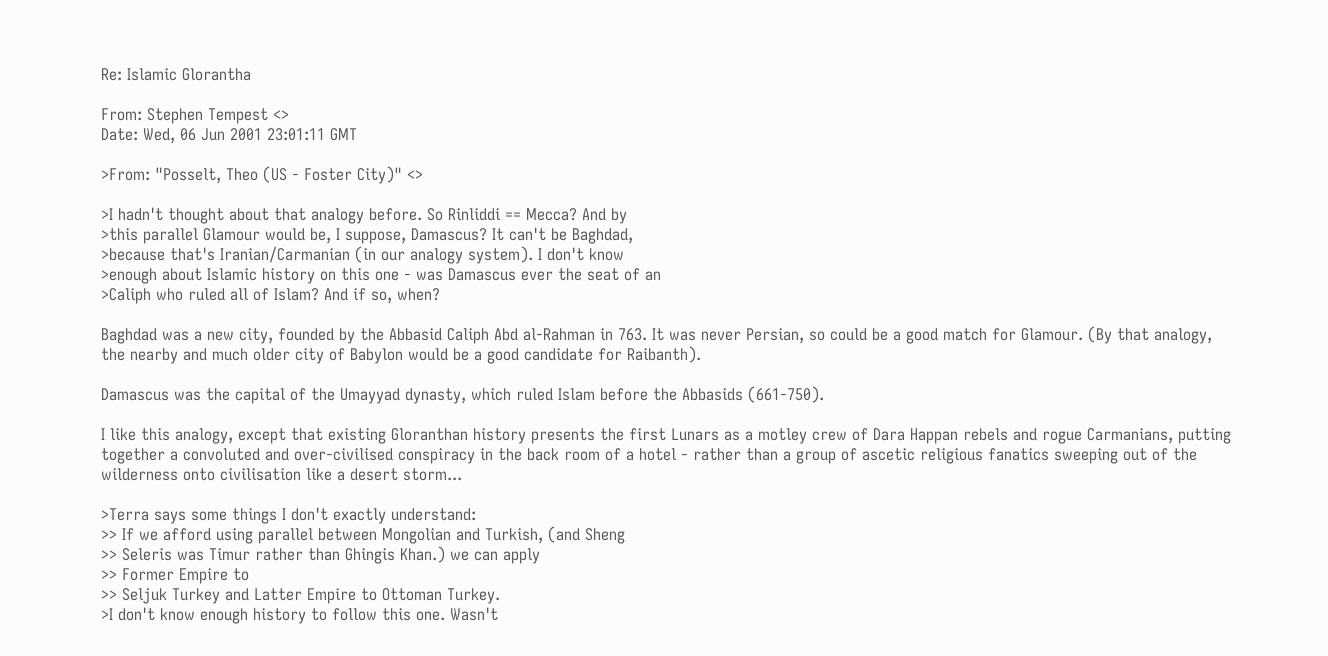Re: Islamic Glorantha

From: Stephen Tempest <>
Date: Wed, 06 Jun 2001 23:01:11 GMT

>From: "Posselt, Theo (US - Foster City)" <>

>I hadn't thought about that analogy before. So Rinliddi == Mecca? And by
>this parallel Glamour would be, I suppose, Damascus? It can't be Baghdad,
>because that's Iranian/Carmanian (in our analogy system). I don't know
>enough about Islamic history on this one - was Damascus ever the seat of an
>Caliph who ruled all of Islam? And if so, when?

Baghdad was a new city, founded by the Abbasid Caliph Abd al-Rahman in 763. It was never Persian, so could be a good match for Glamour. (By that analogy, the nearby and much older city of Babylon would be a good candidate for Raibanth).

Damascus was the capital of the Umayyad dynasty, which ruled Islam before the Abbasids (661-750).

I like this analogy, except that existing Gloranthan history presents the first Lunars as a motley crew of Dara Happan rebels and rogue Carmanians, putting together a convoluted and over-civilised conspiracy in the back room of a hotel - rather than a group of ascetic religious fanatics sweeping out of the wilderness onto civilisation like a desert storm...

>Terra says some things I don't exactly understand:
>> If we afford using parallel between Mongolian and Turkish, (and Sheng
>> Seleris was Timur rather than Ghingis Khan.) we can apply
>> Former Empire to
>> Seljuk Turkey and Latter Empire to Ottoman Turkey.
>I don't know enough history to follow this one. Wasn't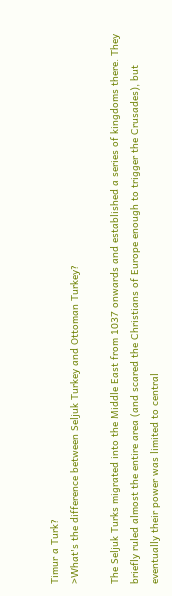Timur a Turk?
>What's the difference between Seljuk Turkey and Ottoman Turkey?

The Seljuk Turks migrated into the Middle East from 1037 onwards and established a series of kingdoms there. They briefly ruled almost the entire area (and scared the Christians of Europe enough to trigger the Crusades), but eventually their power was limited to central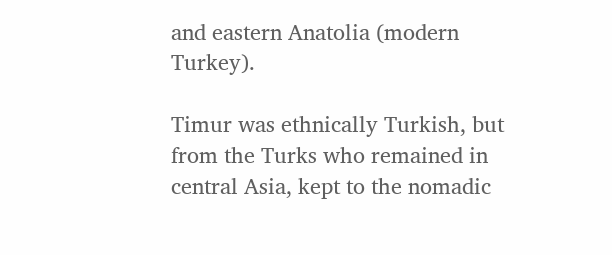and eastern Anatolia (modern Turkey).

Timur was ethnically Turkish, but from the Turks who remained in central Asia, kept to the nomadic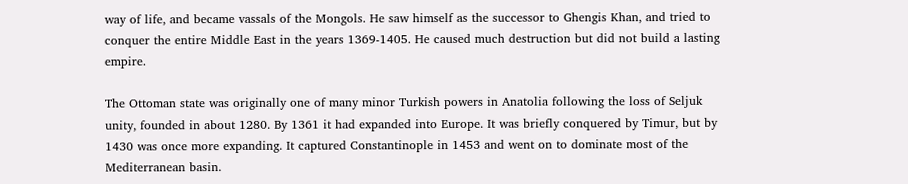way of life, and became vassals of the Mongols. He saw himself as the successor to Ghengis Khan, and tried to conquer the entire Middle East in the years 1369-1405. He caused much destruction but did not build a lasting empire.

The Ottoman state was originally one of many minor Turkish powers in Anatolia following the loss of Seljuk unity, founded in about 1280. By 1361 it had expanded into Europe. It was briefly conquered by Timur, but by 1430 was once more expanding. It captured Constantinople in 1453 and went on to dominate most of the Mediterranean basin.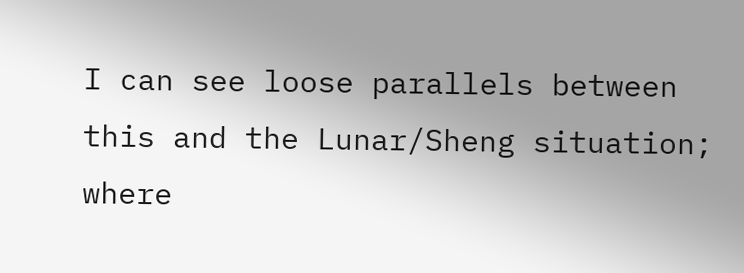I can see loose parallels between this and the Lunar/Sheng situation; where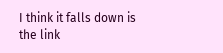I think it falls down is the link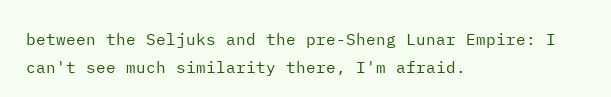between the Seljuks and the pre-Sheng Lunar Empire: I can't see much similarity there, I'm afraid.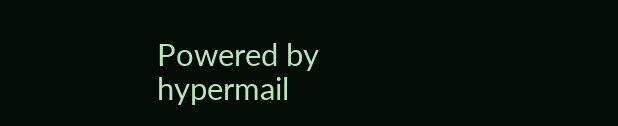Powered by hypermail